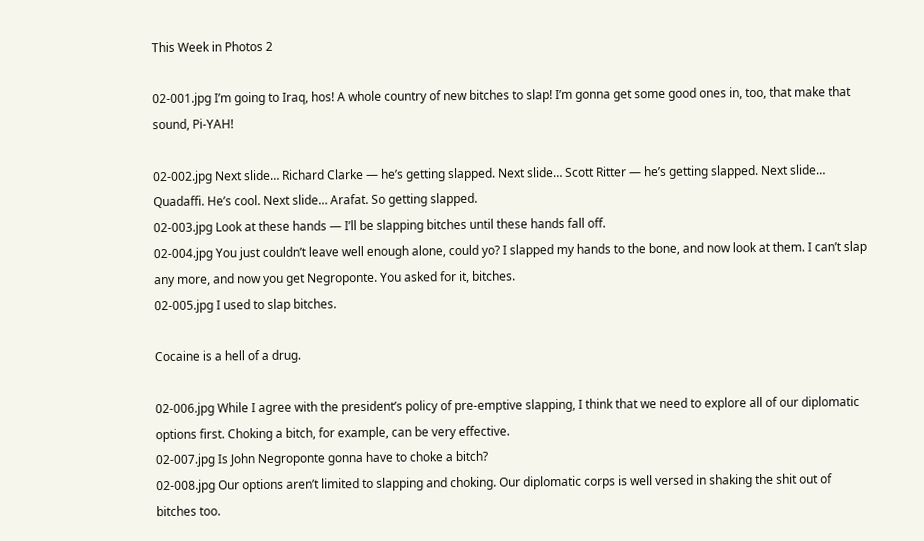This Week in Photos 2

02-001.jpg I’m going to Iraq, hos! A whole country of new bitches to slap! I’m gonna get some good ones in, too, that make that sound, Pi-YAH!

02-002.jpg Next slide… Richard Clarke — he’s getting slapped. Next slide… Scott Ritter — he’s getting slapped. Next slide… Quadaffi. He’s cool. Next slide… Arafat. So getting slapped.
02-003.jpg Look at these hands — I’ll be slapping bitches until these hands fall off.
02-004.jpg You just couldn’t leave well enough alone, could yo? I slapped my hands to the bone, and now look at them. I can’t slap any more, and now you get Negroponte. You asked for it, bitches.
02-005.jpg I used to slap bitches.

Cocaine is a hell of a drug.

02-006.jpg While I agree with the president’s policy of pre-emptive slapping, I think that we need to explore all of our diplomatic options first. Choking a bitch, for example, can be very effective.
02-007.jpg Is John Negroponte gonna have to choke a bitch?
02-008.jpg Our options aren’t limited to slapping and choking. Our diplomatic corps is well versed in shaking the shit out of bitches too.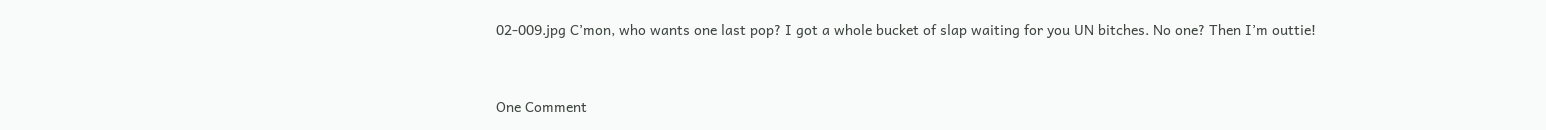02-009.jpg C’mon, who wants one last pop? I got a whole bucket of slap waiting for you UN bitches. No one? Then I’m outtie!


One Comment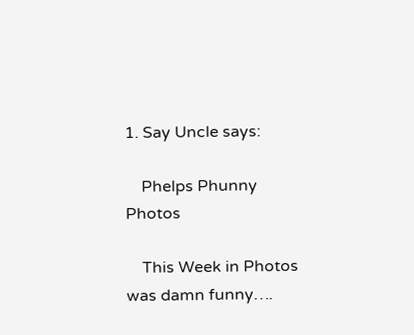1. Say Uncle says:

    Phelps Phunny Photos

    This Week in Photos was damn funny….